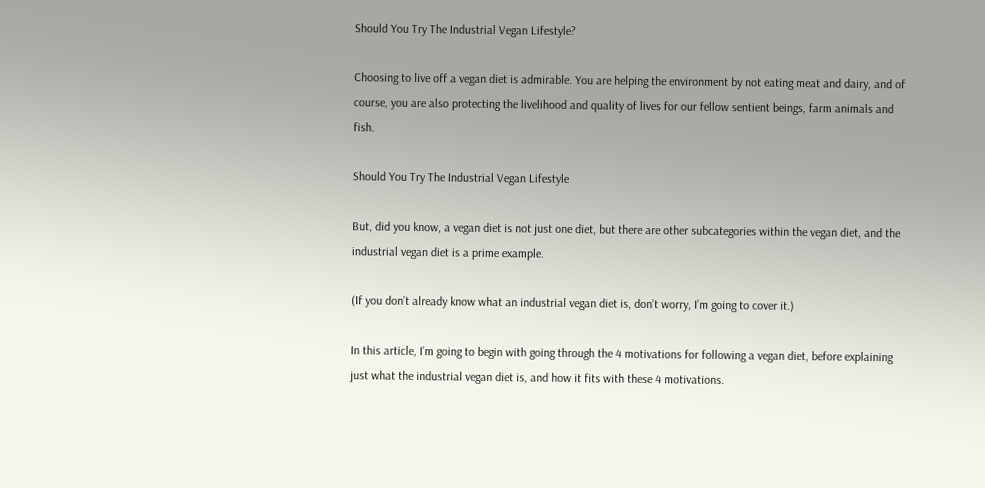Should You Try The Industrial Vegan Lifestyle?

Choosing to live off a vegan diet is admirable. You are helping the environment by not eating meat and dairy, and of course, you are also protecting the livelihood and quality of lives for our fellow sentient beings, farm animals and fish.

Should You Try The Industrial Vegan Lifestyle

But, did you know, a vegan diet is not just one diet, but there are other subcategories within the vegan diet, and the industrial vegan diet is a prime example.

(If you don’t already know what an industrial vegan diet is, don’t worry, I’m going to cover it.)

In this article, I’m going to begin with going through the 4 motivations for following a vegan diet, before explaining just what the industrial vegan diet is, and how it fits with these 4 motivations.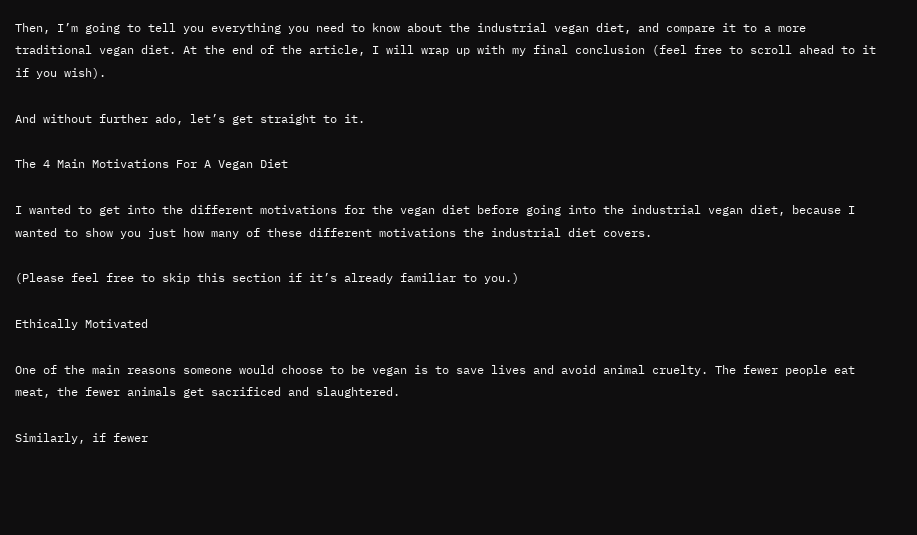Then, I’m going to tell you everything you need to know about the industrial vegan diet, and compare it to a more traditional vegan diet. At the end of the article, I will wrap up with my final conclusion (feel free to scroll ahead to it if you wish).

And without further ado, let’s get straight to it.

The 4 Main Motivations For A Vegan Diet

I wanted to get into the different motivations for the vegan diet before going into the industrial vegan diet, because I wanted to show you just how many of these different motivations the industrial diet covers.

(Please feel free to skip this section if it’s already familiar to you.)

Ethically Motivated

One of the main reasons someone would choose to be vegan is to save lives and avoid animal cruelty. The fewer people eat meat, the fewer animals get sacrificed and slaughtered.

Similarly, if fewer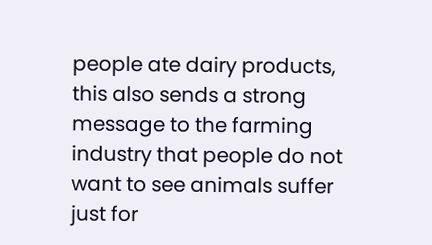people ate dairy products, this also sends a strong message to the farming industry that people do not want to see animals suffer just for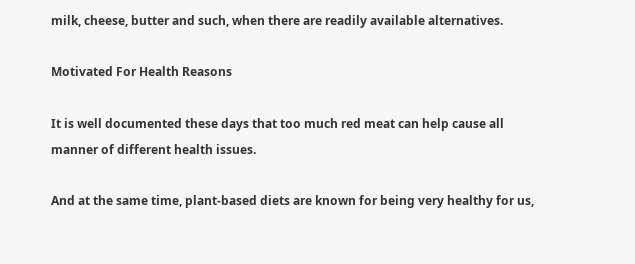milk, cheese, butter and such, when there are readily available alternatives.

Motivated For Health Reasons

It is well documented these days that too much red meat can help cause all manner of different health issues.

And at the same time, plant-based diets are known for being very healthy for us,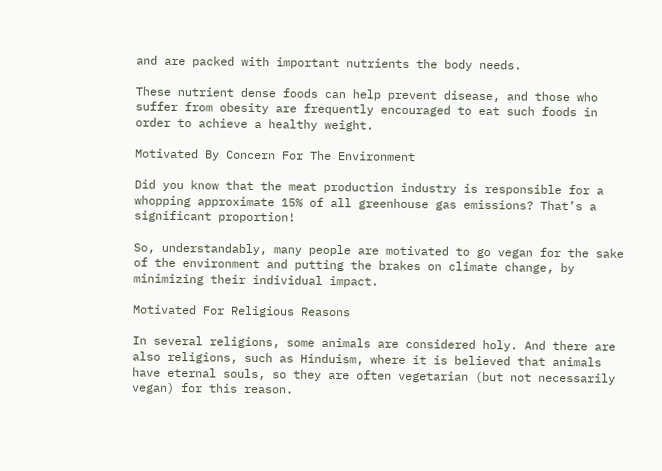and are packed with important nutrients the body needs.

These nutrient dense foods can help prevent disease, and those who suffer from obesity are frequently encouraged to eat such foods in order to achieve a healthy weight.

Motivated By Concern For The Environment

Did you know that the meat production industry is responsible for a whopping approximate 15% of all greenhouse gas emissions? That’s a significant proportion!

So, understandably, many people are motivated to go vegan for the sake of the environment and putting the brakes on climate change, by minimizing their individual impact.

Motivated For Religious Reasons

In several religions, some animals are considered holy. And there are also religions, such as Hinduism, where it is believed that animals have eternal souls, so they are often vegetarian (but not necessarily vegan) for this reason.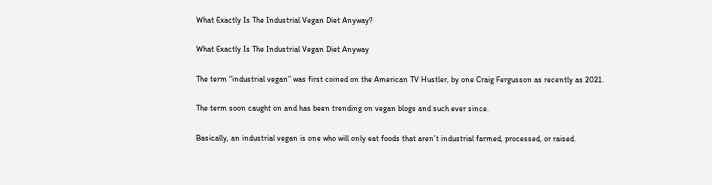What Exactly Is The Industrial Vegan Diet Anyway?

What Exactly Is The Industrial Vegan Diet Anyway

The term “industrial vegan” was first coined on the American TV Hustler, by one Craig Fergusson as recently as 2021.

The term soon caught on and has been trending on vegan blogs and such ever since.

Basically, an industrial vegan is one who will only eat foods that aren’t industrial farmed, processed, or raised.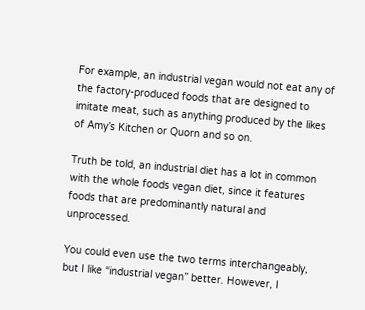For example, an industrial vegan would not eat any of the factory-produced foods that are designed to imitate meat, such as anything produced by the likes of Amy’s Kitchen or Quorn and so on.

Truth be told, an industrial diet has a lot in common with the whole foods vegan diet, since it features foods that are predominantly natural and unprocessed.

You could even use the two terms interchangeably, but I like “industrial vegan” better. However, I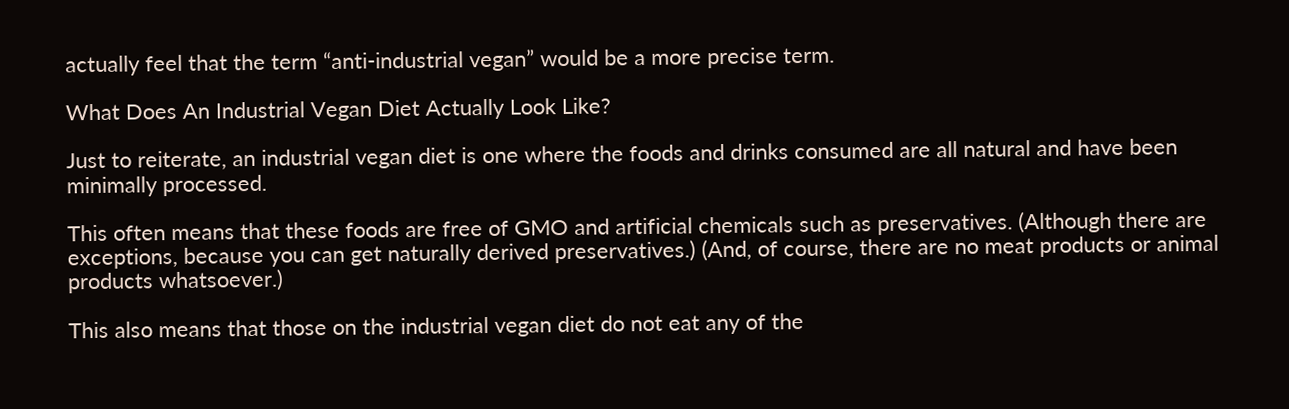actually feel that the term “anti-industrial vegan” would be a more precise term.

What Does An Industrial Vegan Diet Actually Look Like?

Just to reiterate, an industrial vegan diet is one where the foods and drinks consumed are all natural and have been minimally processed.

This often means that these foods are free of GMO and artificial chemicals such as preservatives. (Although there are exceptions, because you can get naturally derived preservatives.) (And, of course, there are no meat products or animal products whatsoever.)

This also means that those on the industrial vegan diet do not eat any of the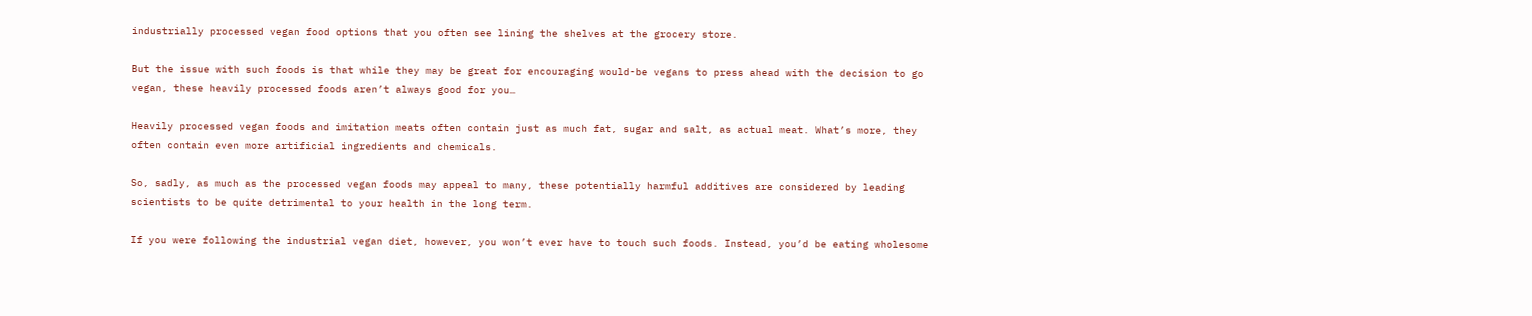industrially processed vegan food options that you often see lining the shelves at the grocery store.

But the issue with such foods is that while they may be great for encouraging would-be vegans to press ahead with the decision to go vegan, these heavily processed foods aren’t always good for you…

Heavily processed vegan foods and imitation meats often contain just as much fat, sugar and salt, as actual meat. What’s more, they often contain even more artificial ingredients and chemicals.

So, sadly, as much as the processed vegan foods may appeal to many, these potentially harmful additives are considered by leading scientists to be quite detrimental to your health in the long term.

If you were following the industrial vegan diet, however, you won’t ever have to touch such foods. Instead, you’d be eating wholesome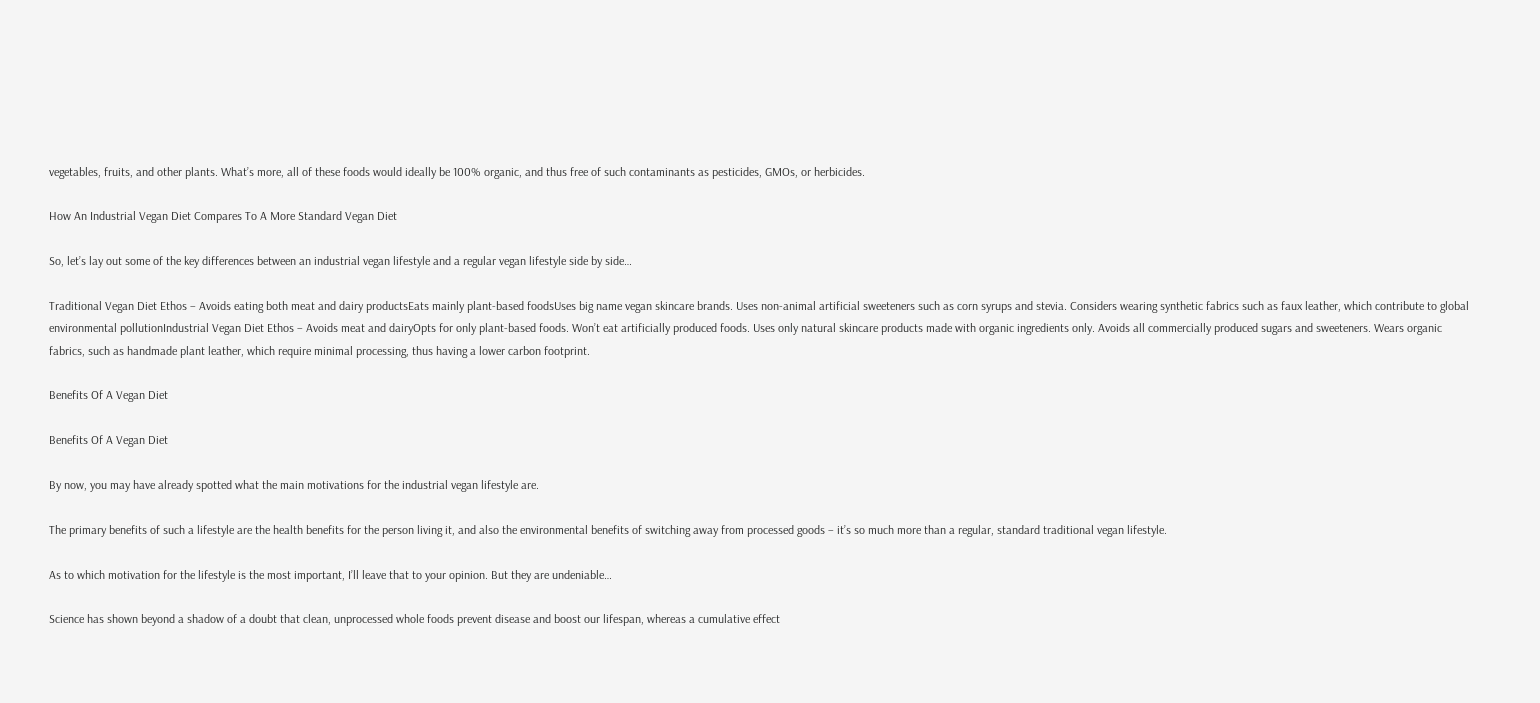vegetables, fruits, and other plants. What’s more, all of these foods would ideally be 100% organic, and thus free of such contaminants as pesticides, GMOs, or herbicides.

How An Industrial Vegan Diet Compares To A More Standard Vegan Diet

So, let’s lay out some of the key differences between an industrial vegan lifestyle and a regular vegan lifestyle side by side…

Traditional Vegan Diet Ethos – Avoids eating both meat and dairy productsEats mainly plant-based foodsUses big name vegan skincare brands. Uses non-animal artificial sweeteners such as corn syrups and stevia. Considers wearing synthetic fabrics such as faux leather, which contribute to global environmental pollutionIndustrial Vegan Diet Ethos – Avoids meat and dairyOpts for only plant-based foods. Won’t eat artificially produced foods. Uses only natural skincare products made with organic ingredients only. Avoids all commercially produced sugars and sweeteners. Wears organic fabrics, such as handmade plant leather, which require minimal processing, thus having a lower carbon footprint.

Benefits Of A Vegan Diet

Benefits Of A Vegan Diet

By now, you may have already spotted what the main motivations for the industrial vegan lifestyle are.

The primary benefits of such a lifestyle are the health benefits for the person living it, and also the environmental benefits of switching away from processed goods – it’s so much more than a regular, standard traditional vegan lifestyle.

As to which motivation for the lifestyle is the most important, I’ll leave that to your opinion. But they are undeniable…

Science has shown beyond a shadow of a doubt that clean, unprocessed whole foods prevent disease and boost our lifespan, whereas a cumulative effect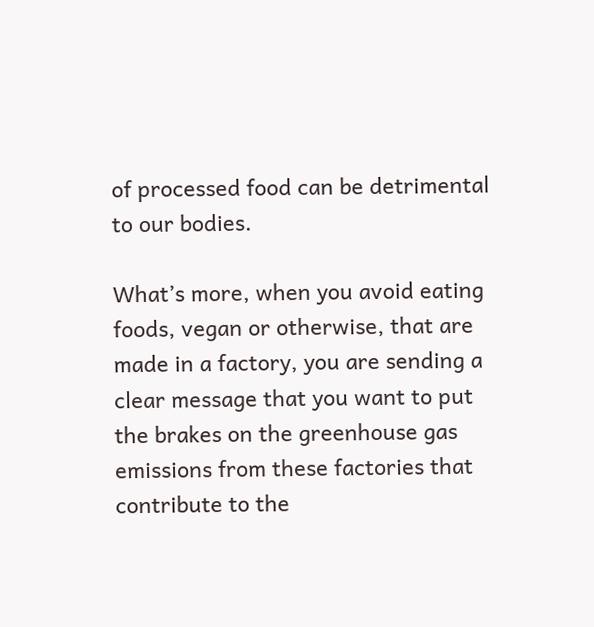of processed food can be detrimental to our bodies.

What’s more, when you avoid eating foods, vegan or otherwise, that are made in a factory, you are sending a clear message that you want to put the brakes on the greenhouse gas emissions from these factories that contribute to the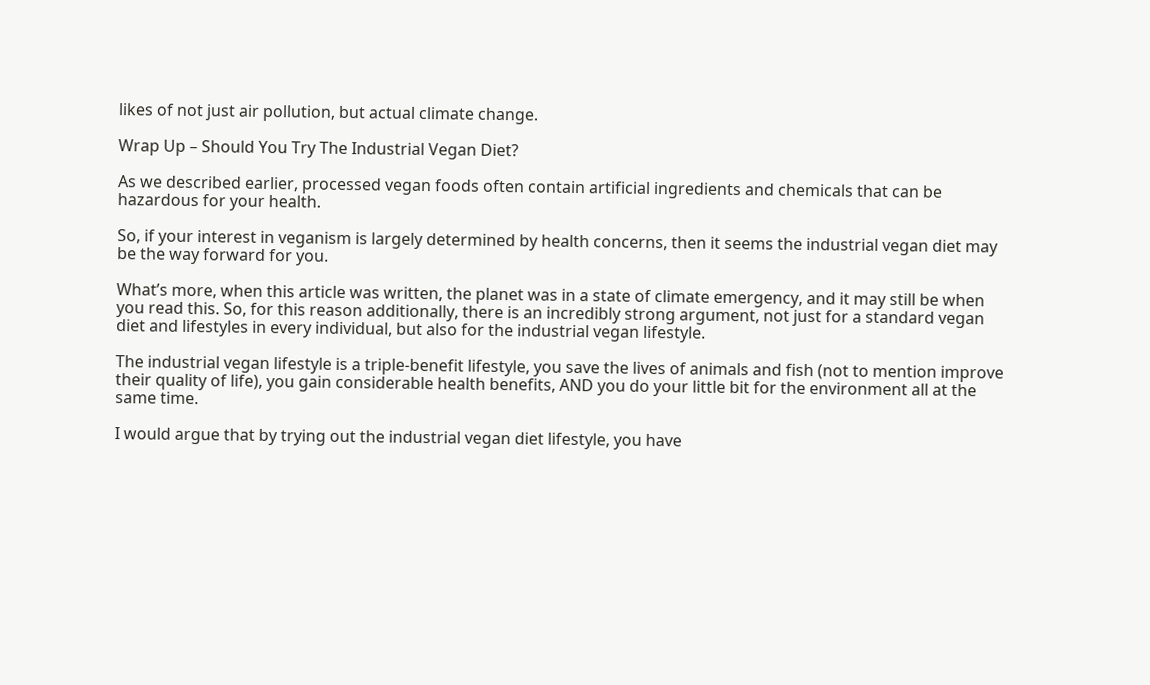likes of not just air pollution, but actual climate change.

Wrap Up – Should You Try The Industrial Vegan Diet?

As we described earlier, processed vegan foods often contain artificial ingredients and chemicals that can be hazardous for your health.

So, if your interest in veganism is largely determined by health concerns, then it seems the industrial vegan diet may be the way forward for you.

What’s more, when this article was written, the planet was in a state of climate emergency, and it may still be when you read this. So, for this reason additionally, there is an incredibly strong argument, not just for a standard vegan diet and lifestyles in every individual, but also for the industrial vegan lifestyle.

The industrial vegan lifestyle is a triple-benefit lifestyle, you save the lives of animals and fish (not to mention improve their quality of life), you gain considerable health benefits, AND you do your little bit for the environment all at the same time.

I would argue that by trying out the industrial vegan diet lifestyle, you have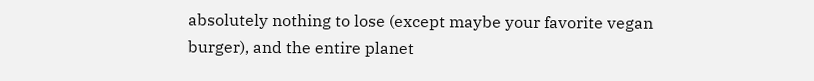absolutely nothing to lose (except maybe your favorite vegan burger), and the entire planet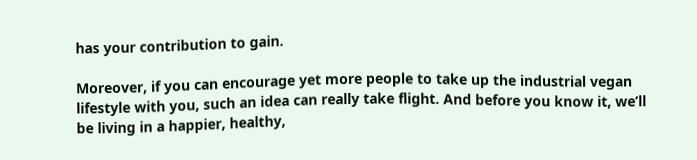has your contribution to gain.

Moreover, if you can encourage yet more people to take up the industrial vegan lifestyle with you, such an idea can really take flight. And before you know it, we’ll be living in a happier, healthy,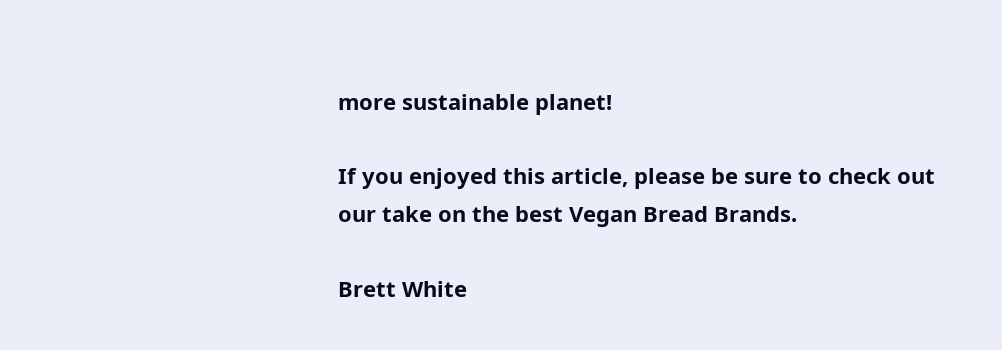more sustainable planet!

If you enjoyed this article, please be sure to check out our take on the best Vegan Bread Brands.

Brett White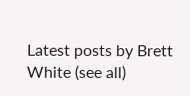Latest posts by Brett White (see all)